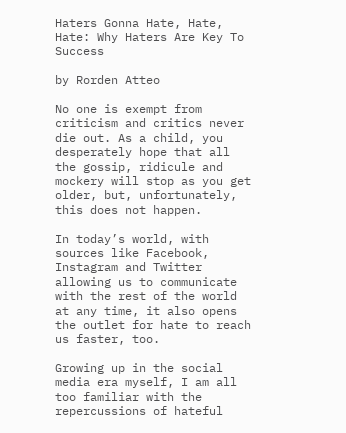Haters Gonna Hate, Hate, Hate: Why Haters Are Key To Success

by Rorden Atteo

No one is exempt from criticism and critics never die out. As a child, you desperately hope that all the gossip, ridicule and mockery will stop as you get older, but, unfortunately, this does not happen.

In today’s world, with sources like Facebook, Instagram and Twitter allowing us to communicate with the rest of the world at any time, it also opens the outlet for hate to reach us faster, too.

Growing up in the social media era myself, I am all too familiar with the repercussions of hateful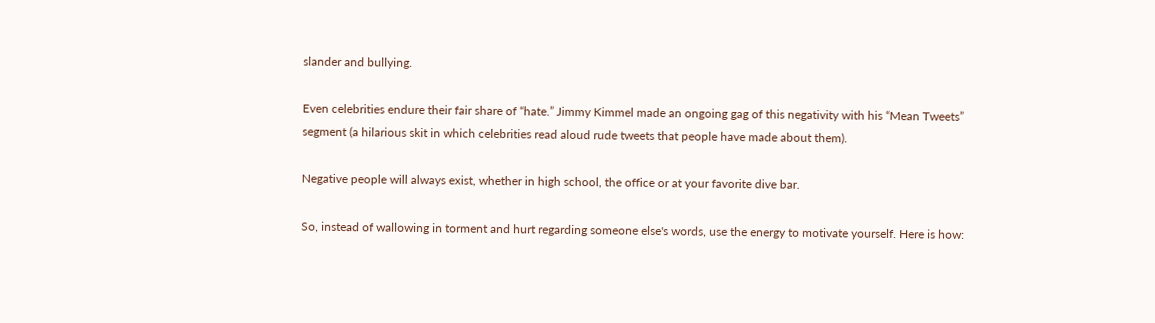slander and bullying.

Even celebrities endure their fair share of “hate.” Jimmy Kimmel made an ongoing gag of this negativity with his “Mean Tweets” segment (a hilarious skit in which celebrities read aloud rude tweets that people have made about them).

Negative people will always exist, whether in high school, the office or at your favorite dive bar.

So, instead of wallowing in torment and hurt regarding someone else's words, use the energy to motivate yourself. Here is how: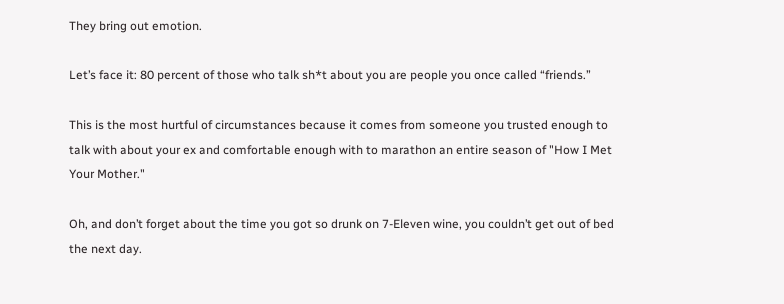They bring out emotion.

Let’s face it: 80 percent of those who talk sh*t about you are people you once called “friends.”

This is the most hurtful of circumstances because it comes from someone you trusted enough to talk with about your ex and comfortable enough with to marathon an entire season of "How I Met Your Mother."

Oh, and don’t forget about the time you got so drunk on 7-Eleven wine, you couldn’t get out of bed the next day.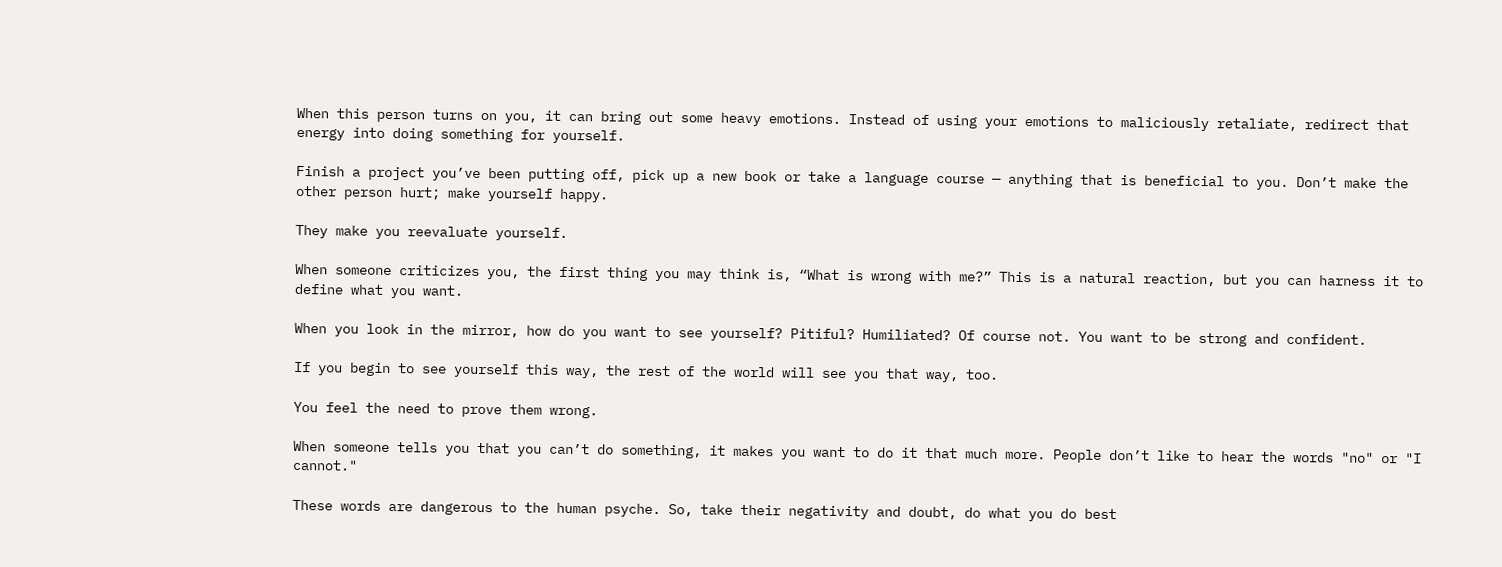When this person turns on you, it can bring out some heavy emotions. Instead of using your emotions to maliciously retaliate, redirect that energy into doing something for yourself.

Finish a project you’ve been putting off, pick up a new book or take a language course — anything that is beneficial to you. Don’t make the other person hurt; make yourself happy.

They make you reevaluate yourself.

When someone criticizes you, the first thing you may think is, “What is wrong with me?” This is a natural reaction, but you can harness it to define what you want.

When you look in the mirror, how do you want to see yourself? Pitiful? Humiliated? Of course not. You want to be strong and confident.

If you begin to see yourself this way, the rest of the world will see you that way, too.

You feel the need to prove them wrong.

When someone tells you that you can’t do something, it makes you want to do it that much more. People don’t like to hear the words "no" or "I cannot."

These words are dangerous to the human psyche. So, take their negativity and doubt, do what you do best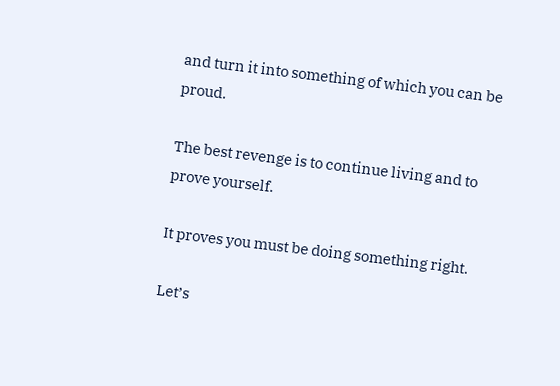and turn it into something of which you can be proud.

The best revenge is to continue living and to prove yourself.

It proves you must be doing something right.

Let’s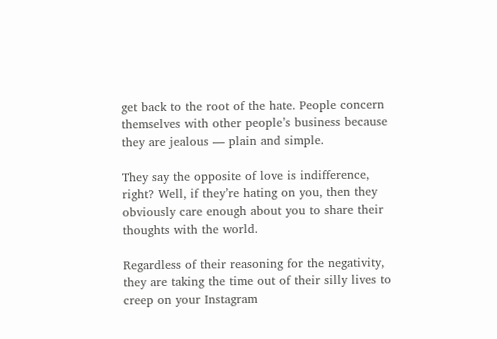get back to the root of the hate. People concern themselves with other people’s business because they are jealous — plain and simple.

They say the opposite of love is indifference, right? Well, if they’re hating on you, then they obviously care enough about you to share their thoughts with the world.

Regardless of their reasoning for the negativity, they are taking the time out of their silly lives to creep on your Instagram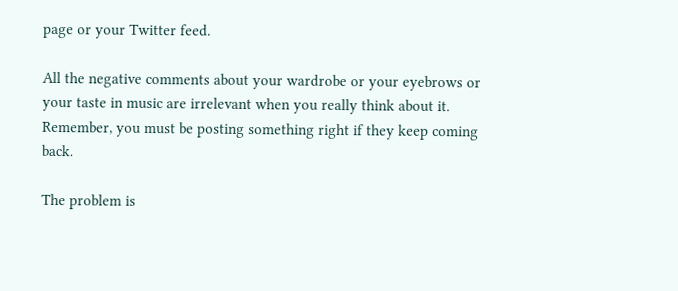page or your Twitter feed.

All the negative comments about your wardrobe or your eyebrows or your taste in music are irrelevant when you really think about it. Remember, you must be posting something right if they keep coming back.

The problem is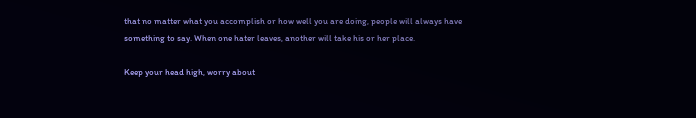that no matter what you accomplish or how well you are doing, people will always have something to say. When one hater leaves, another will take his or her place.

Keep your head high, worry about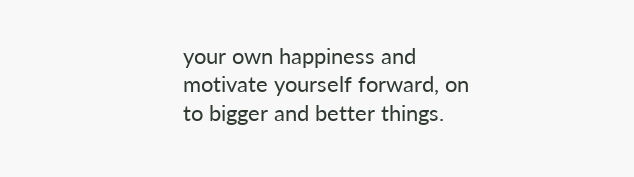your own happiness and motivate yourself forward, on to bigger and better things.